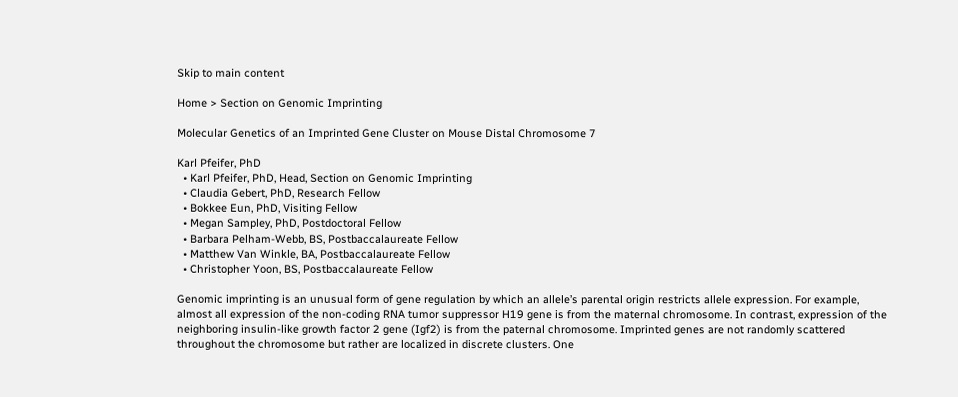Skip to main content

Home > Section on Genomic Imprinting

Molecular Genetics of an Imprinted Gene Cluster on Mouse Distal Chromosome 7

Karl Pfeifer, PhD
  • Karl Pfeifer, PhD, Head, Section on Genomic Imprinting
  • Claudia Gebert, PhD, Research Fellow
  • Bokkee Eun, PhD, Visiting Fellow
  • Megan Sampley, PhD, Postdoctoral Fellow
  • Barbara Pelham-Webb, BS, Postbaccalaureate Fellow
  • Matthew Van Winkle, BA, Postbaccalaureate Fellow
  • Christopher Yoon, BS, Postbaccalaureate Fellow

Genomic imprinting is an unusual form of gene regulation by which an allele’s parental origin restricts allele expression. For example, almost all expression of the non-coding RNA tumor suppressor H19 gene is from the maternal chromosome. In contrast, expression of the neighboring insulin-like growth factor 2 gene (Igf2) is from the paternal chromosome. Imprinted genes are not randomly scattered throughout the chromosome but rather are localized in discrete clusters. One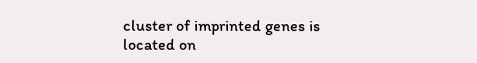cluster of imprinted genes is located on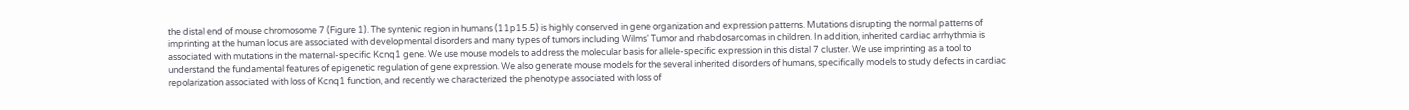the distal end of mouse chromosome 7 (Figure 1). The syntenic region in humans (11p15.5) is highly conserved in gene organization and expression patterns. Mutations disrupting the normal patterns of imprinting at the human locus are associated with developmental disorders and many types of tumors including Wilms' Tumor and rhabdosarcomas in children. In addition, inherited cardiac arrhythmia is associated with mutations in the maternal-specific Kcnq1 gene. We use mouse models to address the molecular basis for allele-specific expression in this distal 7 cluster. We use imprinting as a tool to understand the fundamental features of epigenetic regulation of gene expression. We also generate mouse models for the several inherited disorders of humans, specifically models to study defects in cardiac repolarization associated with loss of Kcnq1 function, and recently we characterized the phenotype associated with loss of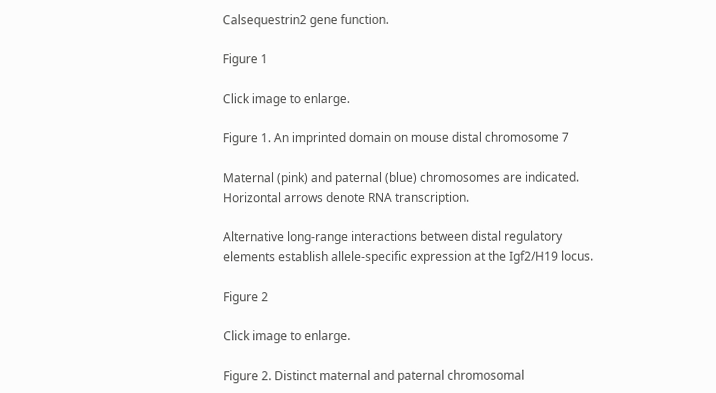Calsequestrin2 gene function.

Figure 1

Click image to enlarge.

Figure 1. An imprinted domain on mouse distal chromosome 7

Maternal (pink) and paternal (blue) chromosomes are indicated. Horizontal arrows denote RNA transcription.

Alternative long-range interactions between distal regulatory elements establish allele-specific expression at the Igf2/H19 locus.

Figure 2

Click image to enlarge.

Figure 2. Distinct maternal and paternal chromosomal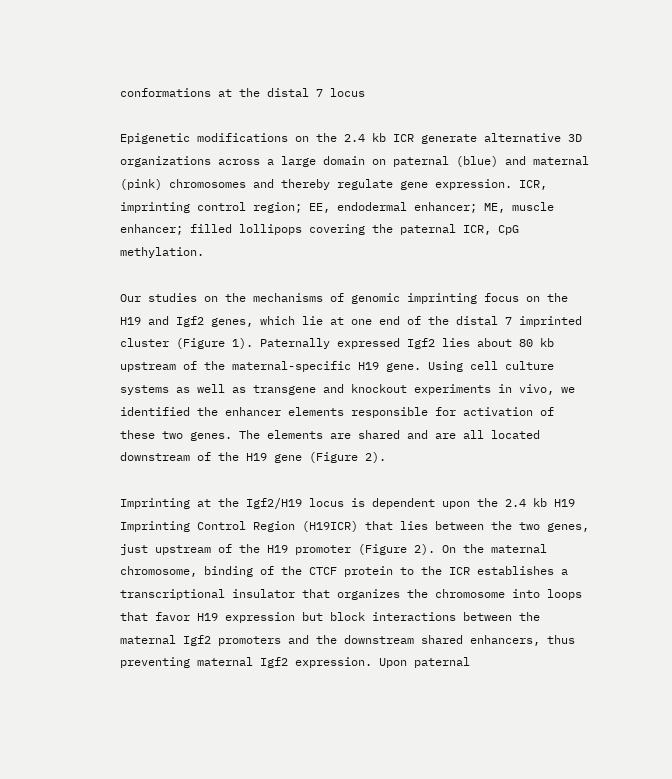conformations at the distal 7 locus

Epigenetic modifications on the 2.4 kb ICR generate alternative 3D organizations across a large domain on paternal (blue) and maternal (pink) chromosomes and thereby regulate gene expression. ICR, imprinting control region; EE, endodermal enhancer; ME, muscle enhancer; filled lollipops covering the paternal ICR, CpG methylation.

Our studies on the mechanisms of genomic imprinting focus on the H19 and Igf2 genes, which lie at one end of the distal 7 imprinted cluster (Figure 1). Paternally expressed Igf2 lies about 80 kb upstream of the maternal-specific H19 gene. Using cell culture systems as well as transgene and knockout experiments in vivo, we identified the enhancer elements responsible for activation of these two genes. The elements are shared and are all located downstream of the H19 gene (Figure 2).

Imprinting at the Igf2/H19 locus is dependent upon the 2.4 kb H19 Imprinting Control Region (H19ICR) that lies between the two genes, just upstream of the H19 promoter (Figure 2). On the maternal chromosome, binding of the CTCF protein to the ICR establishes a transcriptional insulator that organizes the chromosome into loops that favor H19 expression but block interactions between the maternal Igf2 promoters and the downstream shared enhancers, thus preventing maternal Igf2 expression. Upon paternal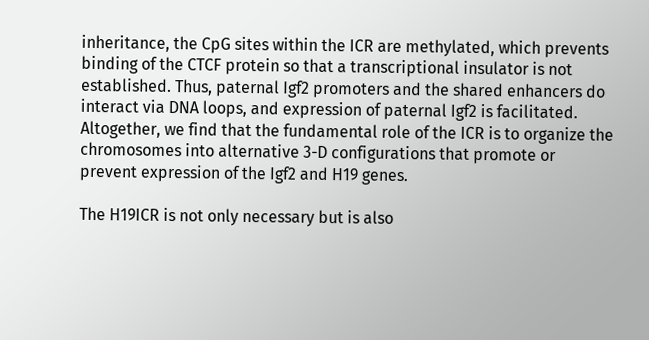inheritance, the CpG sites within the ICR are methylated, which prevents binding of the CTCF protein so that a transcriptional insulator is not established. Thus, paternal Igf2 promoters and the shared enhancers do interact via DNA loops, and expression of paternal Igf2 is facilitated. Altogether, we find that the fundamental role of the ICR is to organize the chromosomes into alternative 3-D configurations that promote or prevent expression of the Igf2 and H19 genes.

The H19ICR is not only necessary but is also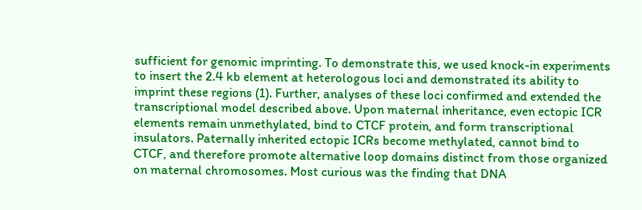sufficient for genomic imprinting. To demonstrate this, we used knock-in experiments to insert the 2.4 kb element at heterologous loci and demonstrated its ability to imprint these regions (1). Further, analyses of these loci confirmed and extended the transcriptional model described above. Upon maternal inheritance, even ectopic ICR elements remain unmethylated, bind to CTCF protein, and form transcriptional insulators. Paternally inherited ectopic ICRs become methylated, cannot bind to CTCF, and therefore promote alternative loop domains distinct from those organized on maternal chromosomes. Most curious was the finding that DNA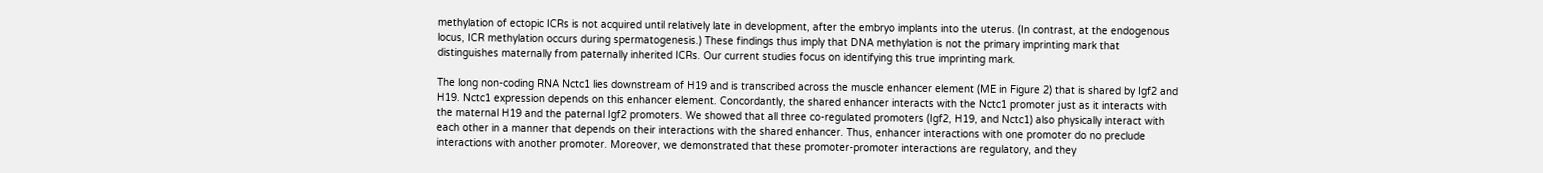methylation of ectopic ICRs is not acquired until relatively late in development, after the embryo implants into the uterus. (In contrast, at the endogenous locus, ICR methylation occurs during spermatogenesis.) These findings thus imply that DNA methylation is not the primary imprinting mark that distinguishes maternally from paternally inherited ICRs. Our current studies focus on identifying this true imprinting mark.

The long non-coding RNA Nctc1 lies downstream of H19 and is transcribed across the muscle enhancer element (ME in Figure 2) that is shared by Igf2 and H19. Nctc1 expression depends on this enhancer element. Concordantly, the shared enhancer interacts with the Nctc1 promoter just as it interacts with the maternal H19 and the paternal Igf2 promoters. We showed that all three co-regulated promoters (Igf2, H19, and Nctc1) also physically interact with each other in a manner that depends on their interactions with the shared enhancer. Thus, enhancer interactions with one promoter do no preclude interactions with another promoter. Moreover, we demonstrated that these promoter-promoter interactions are regulatory, and they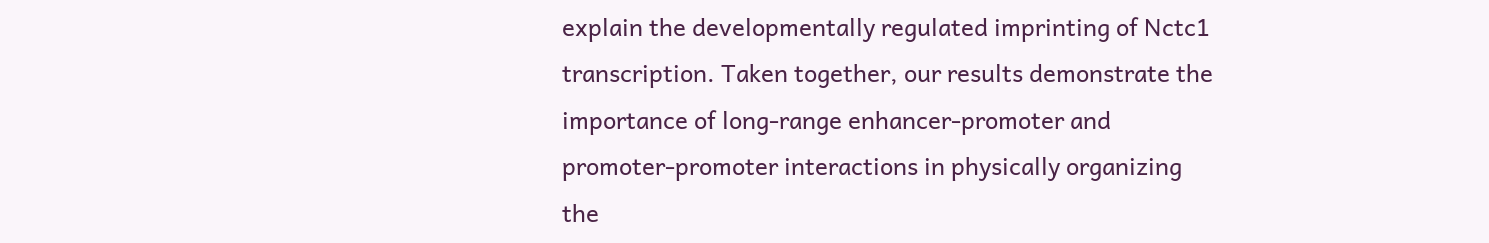explain the developmentally regulated imprinting of Nctc1 transcription. Taken together, our results demonstrate the importance of long-range enhancer-promoter and promoter-promoter interactions in physically organizing the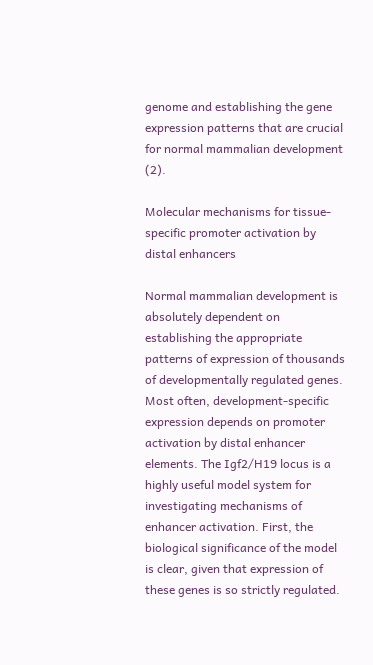genome and establishing the gene expression patterns that are crucial for normal mammalian development (2).

Molecular mechanisms for tissue-specific promoter activation by distal enhancers

Normal mammalian development is absolutely dependent on establishing the appropriate patterns of expression of thousands of developmentally regulated genes. Most often, development-specific expression depends on promoter activation by distal enhancer elements. The Igf2/H19 locus is a highly useful model system for investigating mechanisms of enhancer activation. First, the biological significance of the model is clear, given that expression of these genes is so strictly regulated.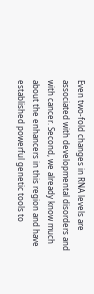Even two-fold changes in RNA levels are associated with developmental disorders and with cancer. Second, we already know much about the enhancers in this region and have established powerful genetic tools to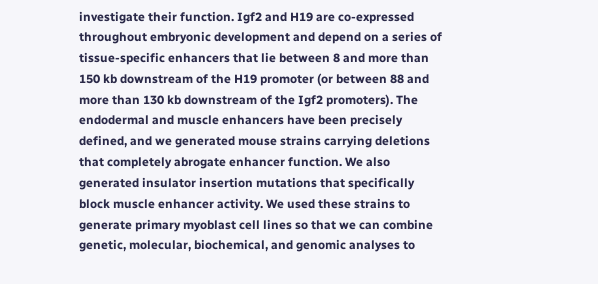investigate their function. Igf2 and H19 are co-expressed throughout embryonic development and depend on a series of tissue-specific enhancers that lie between 8 and more than 150 kb downstream of the H19 promoter (or between 88 and more than 130 kb downstream of the Igf2 promoters). The endodermal and muscle enhancers have been precisely defined, and we generated mouse strains carrying deletions that completely abrogate enhancer function. We also generated insulator insertion mutations that specifically block muscle enhancer activity. We used these strains to generate primary myoblast cell lines so that we can combine genetic, molecular, biochemical, and genomic analyses to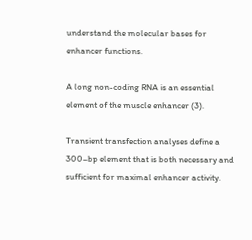understand the molecular bases for enhancer functions.

A long non-coding RNA is an essential element of the muscle enhancer (3).

Transient transfection analyses define a 300–bp element that is both necessary and sufficient for maximal enhancer activity.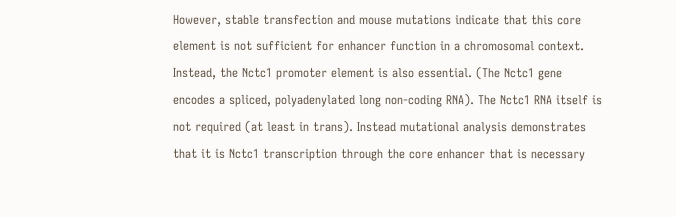However, stable transfection and mouse mutations indicate that this core element is not sufficient for enhancer function in a chromosomal context. Instead, the Nctc1 promoter element is also essential. (The Nctc1 gene encodes a spliced, polyadenylated long non-coding RNA). The Nctc1 RNA itself is not required (at least in trans). Instead mutational analysis demonstrates that it is Nctc1 transcription through the core enhancer that is necessary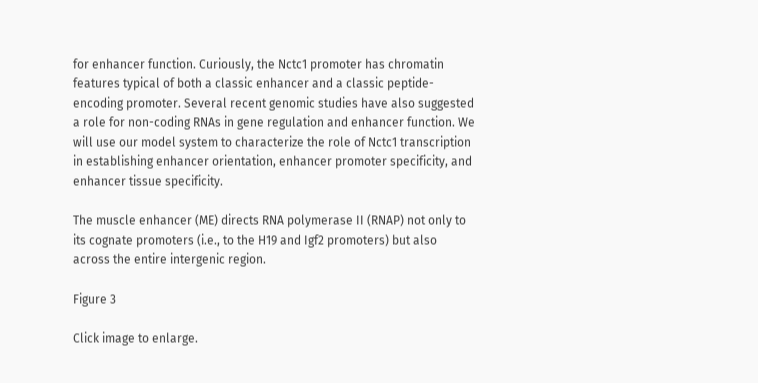for enhancer function. Curiously, the Nctc1 promoter has chromatin features typical of both a classic enhancer and a classic peptide-encoding promoter. Several recent genomic studies have also suggested a role for non-coding RNAs in gene regulation and enhancer function. We will use our model system to characterize the role of Nctc1 transcription in establishing enhancer orientation, enhancer promoter specificity, and enhancer tissue specificity.

The muscle enhancer (ME) directs RNA polymerase II (RNAP) not only to its cognate promoters (i.e., to the H19 and Igf2 promoters) but also across the entire intergenic region.

Figure 3

Click image to enlarge.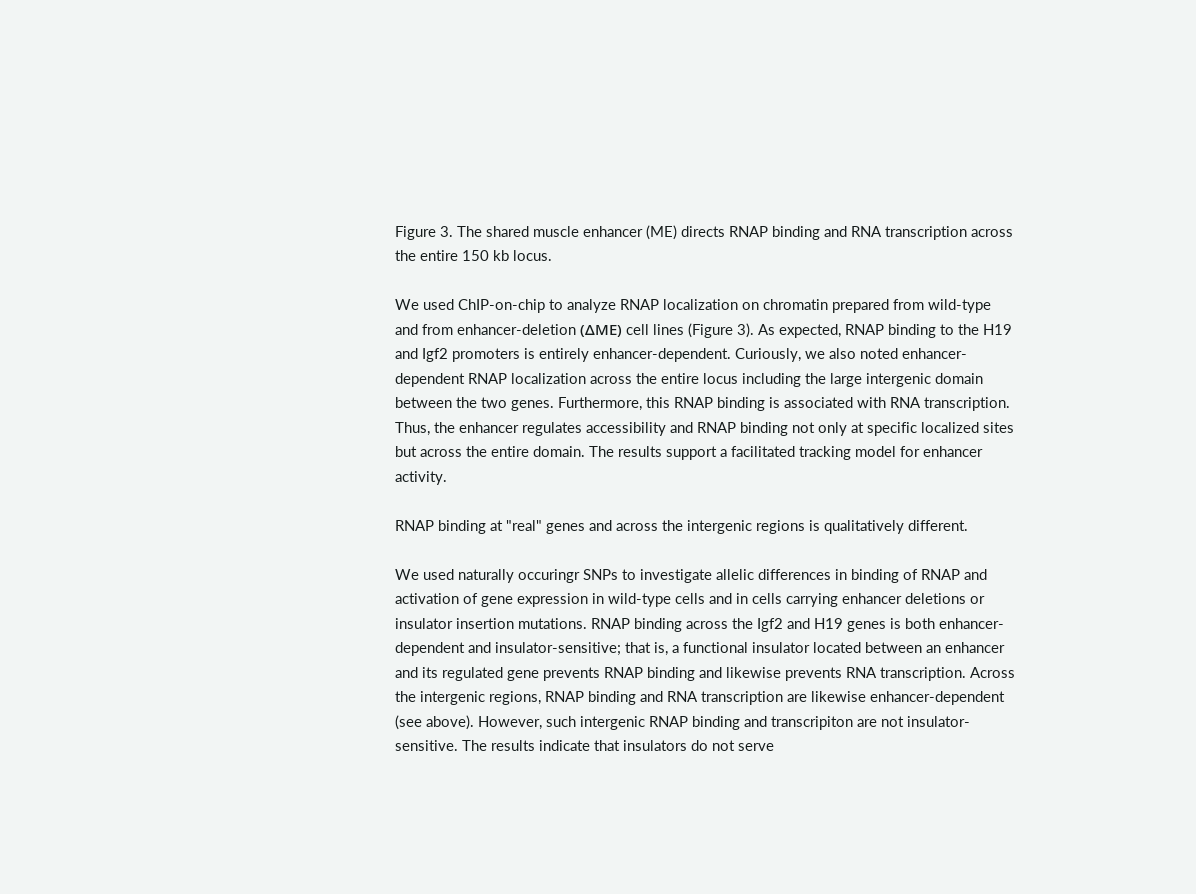Figure 3. The shared muscle enhancer (ME) directs RNAP binding and RNA transcription across the entire 150 kb locus.

We used ChIP-on-chip to analyze RNAP localization on chromatin prepared from wild-type and from enhancer-deletion (ΔME) cell lines (Figure 3). As expected, RNAP binding to the H19 and Igf2 promoters is entirely enhancer-dependent. Curiously, we also noted enhancer-dependent RNAP localization across the entire locus including the large intergenic domain between the two genes. Furthermore, this RNAP binding is associated with RNA transcription. Thus, the enhancer regulates accessibility and RNAP binding not only at specific localized sites but across the entire domain. The results support a facilitated tracking model for enhancer activity.

RNAP binding at "real" genes and across the intergenic regions is qualitatively different.

We used naturally occuringr SNPs to investigate allelic differences in binding of RNAP and activation of gene expression in wild-type cells and in cells carrying enhancer deletions or insulator insertion mutations. RNAP binding across the Igf2 and H19 genes is both enhancer-dependent and insulator-sensitive; that is, a functional insulator located between an enhancer and its regulated gene prevents RNAP binding and likewise prevents RNA transcription. Across the intergenic regions, RNAP binding and RNA transcription are likewise enhancer-dependent (see above). However, such intergenic RNAP binding and transcripiton are not insulator-sensitive. The results indicate that insulators do not serve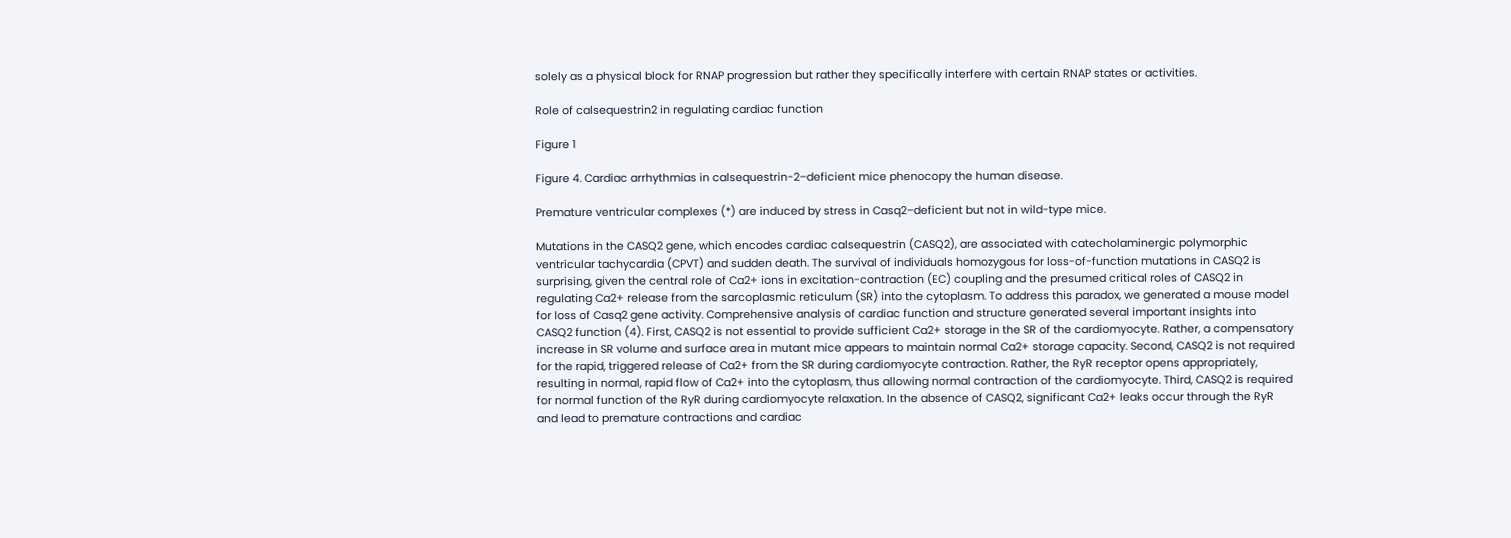solely as a physical block for RNAP progression but rather they specifically interfere with certain RNAP states or activities.

Role of calsequestrin2 in regulating cardiac function

Figure 1

Figure 4. Cardiac arrhythmias in calsequestrin-2–deficient mice phenocopy the human disease.

Premature ventricular complexes (*) are induced by stress in Casq2–deficient but not in wild-type mice.

Mutations in the CASQ2 gene, which encodes cardiac calsequestrin (CASQ2), are associated with catecholaminergic polymorphic ventricular tachycardia (CPVT) and sudden death. The survival of individuals homozygous for loss-of-function mutations in CASQ2 is surprising, given the central role of Ca2+ ions in excitation-contraction (EC) coupling and the presumed critical roles of CASQ2 in regulating Ca2+ release from the sarcoplasmic reticulum (SR) into the cytoplasm. To address this paradox, we generated a mouse model for loss of Casq2 gene activity. Comprehensive analysis of cardiac function and structure generated several important insights into CASQ2 function (4). First, CASQ2 is not essential to provide sufficient Ca2+ storage in the SR of the cardiomyocyte. Rather, a compensatory increase in SR volume and surface area in mutant mice appears to maintain normal Ca2+ storage capacity. Second, CASQ2 is not required for the rapid, triggered release of Ca2+ from the SR during cardiomyocyte contraction. Rather, the RyR receptor opens appropriately, resulting in normal, rapid flow of Ca2+ into the cytoplasm, thus allowing normal contraction of the cardiomyocyte. Third, CASQ2 is required for normal function of the RyR during cardiomyocyte relaxation. In the absence of CASQ2, significant Ca2+ leaks occur through the RyR and lead to premature contractions and cardiac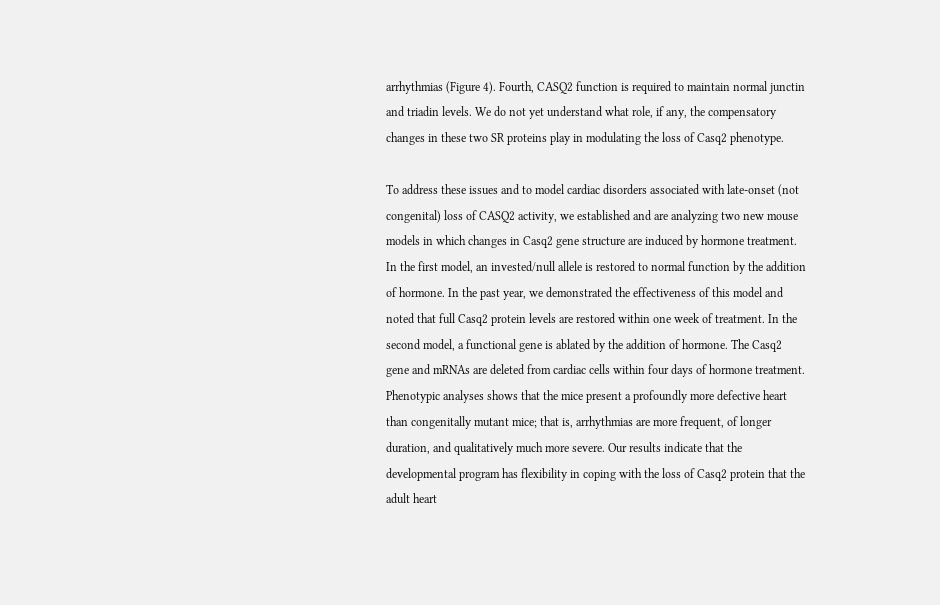arrhythmias (Figure 4). Fourth, CASQ2 function is required to maintain normal junctin and triadin levels. We do not yet understand what role, if any, the compensatory changes in these two SR proteins play in modulating the loss of Casq2 phenotype.

To address these issues and to model cardiac disorders associated with late-onset (not congenital) loss of CASQ2 activity, we established and are analyzing two new mouse models in which changes in Casq2 gene structure are induced by hormone treatment. In the first model, an invested/null allele is restored to normal function by the addition of hormone. In the past year, we demonstrated the effectiveness of this model and noted that full Casq2 protein levels are restored within one week of treatment. In the second model, a functional gene is ablated by the addition of hormone. The Casq2 gene and mRNAs are deleted from cardiac cells within four days of hormone treatment. Phenotypic analyses shows that the mice present a profoundly more defective heart than congenitally mutant mice; that is, arrhythmias are more frequent, of longer duration, and qualitatively much more severe. Our results indicate that the developmental program has flexibility in coping with the loss of Casq2 protein that the adult heart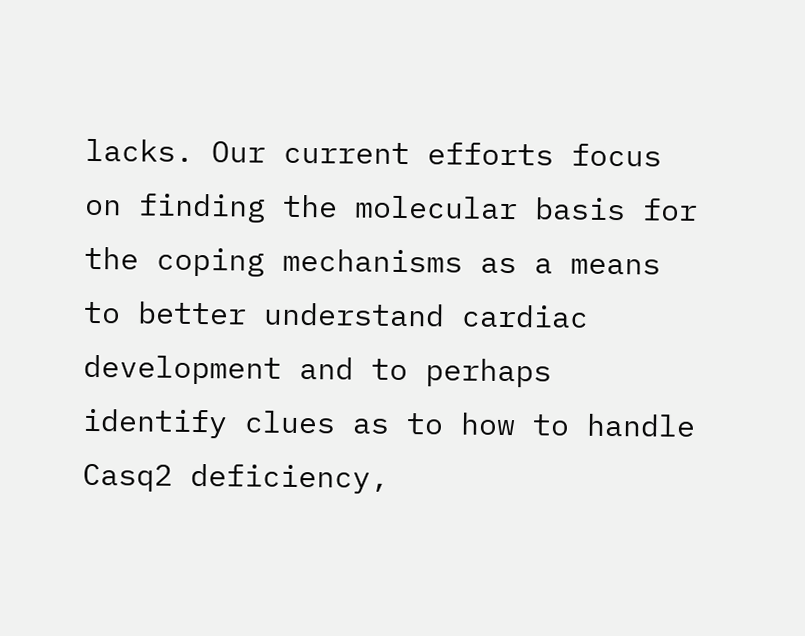lacks. Our current efforts focus on finding the molecular basis for the coping mechanisms as a means to better understand cardiac development and to perhaps identify clues as to how to handle Casq2 deficiency,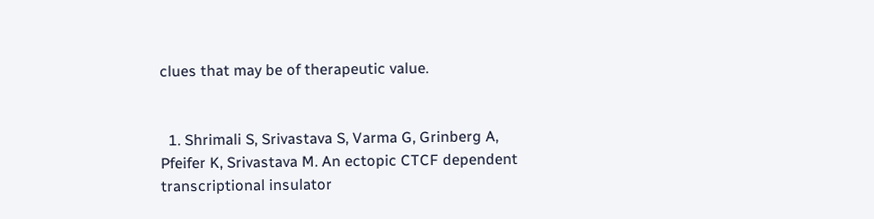clues that may be of therapeutic value.


  1. Shrimali S, Srivastava S, Varma G, Grinberg A, Pfeifer K, Srivastava M. An ectopic CTCF dependent transcriptional insulator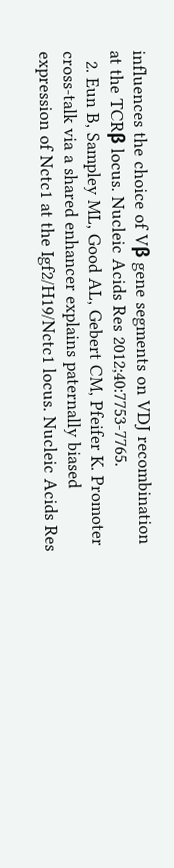influences the choice of Vβ gene segments on VDJ recombination at the TCRβ locus. Nucleic Acids Res 2012;40:7753-7765.
  2. Eun B, Sampley ML, Good AL, Gebert CM, Pfeifer K. Promoter cross-talk via a shared enhancer explains paternally biased expression of Nctc1 at the Igf2/H19/Nctc1 locus. Nucleic Acids Res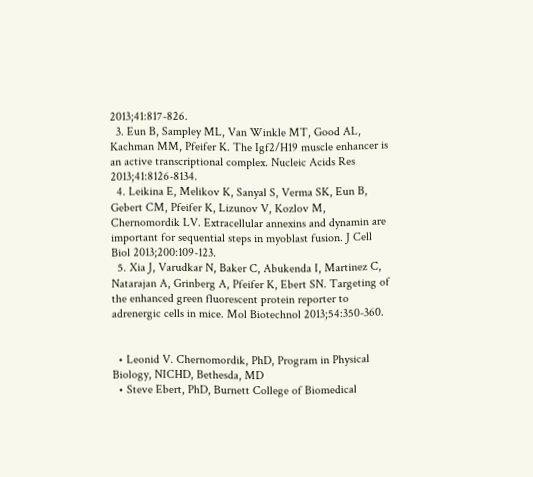2013;41:817-826.
  3. Eun B, Sampley ML, Van Winkle MT, Good AL, Kachman MM, Pfeifer K. The Igf2/H19 muscle enhancer is an active transcriptional complex. Nucleic Acids Res 2013;41:8126-8134.
  4. Leikina E, Melikov K, Sanyal S, Verma SK, Eun B, Gebert CM, Pfeifer K, Lizunov V, Kozlov M, Chernomordik LV. Extracellular annexins and dynamin are important for sequential steps in myoblast fusion. J Cell Biol 2013;200:109-123.
  5. Xia J, Varudkar N, Baker C, Abukenda I, Martinez C, Natarajan A, Grinberg A, Pfeifer K, Ebert SN. Targeting of the enhanced green fluorescent protein reporter to adrenergic cells in mice. Mol Biotechnol 2013;54:350-360.


  • Leonid V. Chernomordik, PhD, Program in Physical Biology, NICHD, Bethesda, MD
  • Steve Ebert, PhD, Burnett College of Biomedical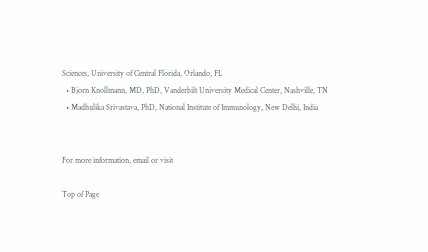Sciences, University of Central Florida, Orlando, FL
  • Bjorn Knollmann, MD, PhD, Vanderbilt University Medical Center, Nashville, TN
  • Madhulika Srivastava, PhD, National Institute of Immunology, New Delhi, India


For more information, email or visit

Top of Page